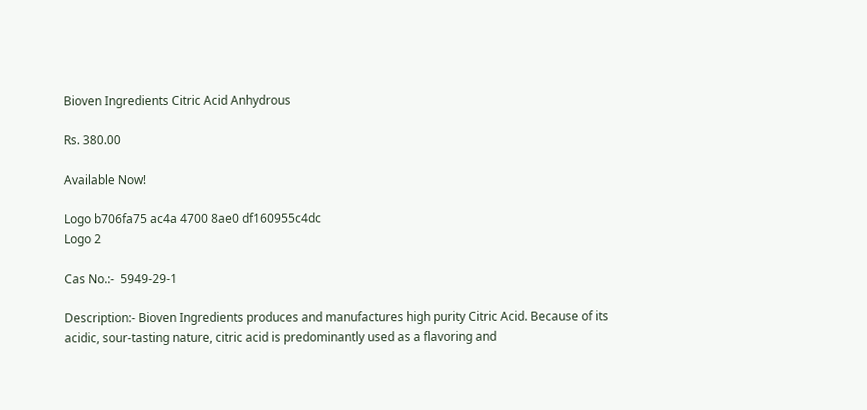Bioven Ingredients Citric Acid Anhydrous

Rs. 380.00

Available Now!

Logo b706fa75 ac4a 4700 8ae0 df160955c4dc
Logo 2

Cas No.:-  5949-29-1

Description:- Bioven Ingredients produces and manufactures high purity Citric Acid. Because of its acidic, sour-tasting nature, citric acid is predominantly used as a flavoring and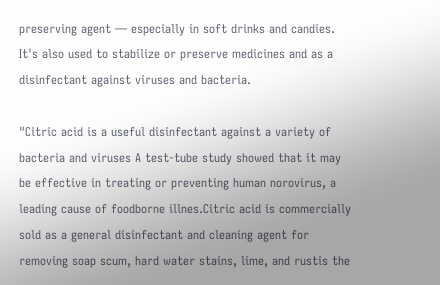preserving agent — especially in soft drinks and candies. It's also used to stabilize or preserve medicines and as a disinfectant against viruses and bacteria.

"Citric acid is a useful disinfectant against a variety of bacteria and viruses A test-tube study showed that it may be effective in treating or preventing human norovirus, a leading cause of foodborne illnes.Citric acid is commercially sold as a general disinfectant and cleaning agent for removing soap scum, hard water stains, lime, and rustis the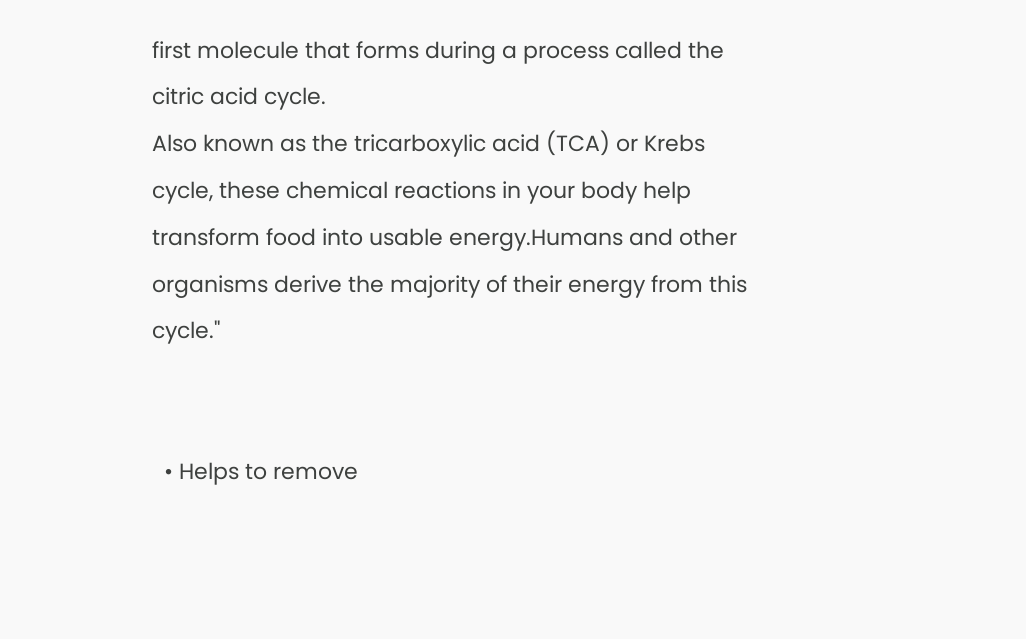first molecule that forms during a process called the citric acid cycle.
Also known as the tricarboxylic acid (TCA) or Krebs cycle, these chemical reactions in your body help transform food into usable energy.Humans and other organisms derive the majority of their energy from this cycle."


  • Helps to remove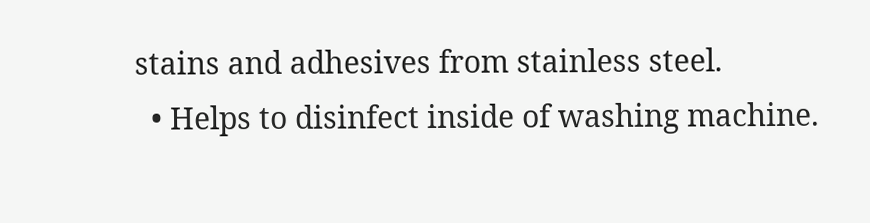stains and adhesives from stainless steel.
  • Helps to disinfect inside of washing machine.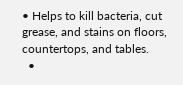• Helps to kill bacteria, cut grease, and stains on floors, countertops, and tables.
  •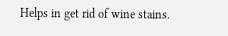Helps in get rid of wine stains.